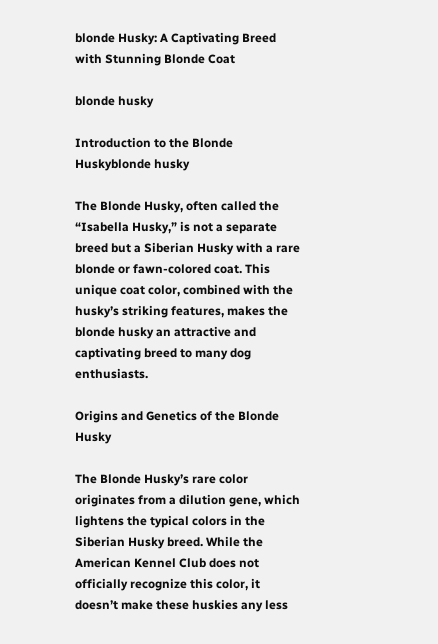blonde Husky: A Captivating Breed with Stunning Blonde Coat

blonde husky

Introduction to the Blonde Huskyblonde husky

The Blonde Husky, often called the “Isabella Husky,” is not a separate breed but a Siberian Husky with a rare blonde or fawn-colored coat. This unique coat color, combined with the husky’s striking features, makes the blonde husky an attractive and captivating breed to many dog enthusiasts.

Origins and Genetics of the Blonde Husky

The Blonde Husky’s rare color originates from a dilution gene, which lightens the typical colors in the Siberian Husky breed. While the American Kennel Club does not officially recognize this color, it doesn’t make these huskies any less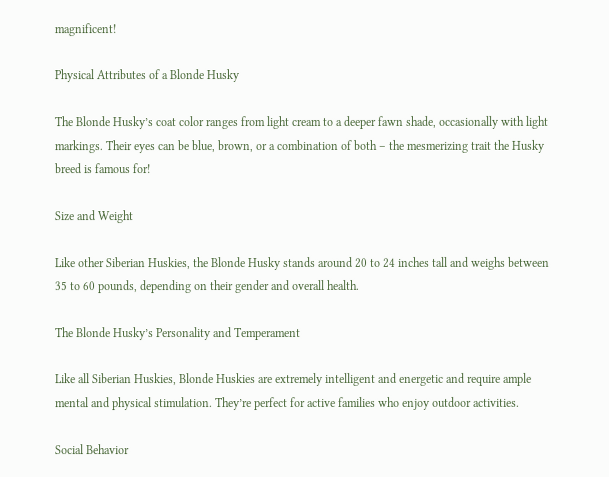magnificent!

Physical Attributes of a Blonde Husky

The Blonde Husky’s coat color ranges from light cream to a deeper fawn shade, occasionally with light markings. Their eyes can be blue, brown, or a combination of both – the mesmerizing trait the Husky breed is famous for!

Size and Weight

Like other Siberian Huskies, the Blonde Husky stands around 20 to 24 inches tall and weighs between 35 to 60 pounds, depending on their gender and overall health.

The Blonde Husky’s Personality and Temperament

Like all Siberian Huskies, Blonde Huskies are extremely intelligent and energetic and require ample mental and physical stimulation. They’re perfect for active families who enjoy outdoor activities.

Social Behavior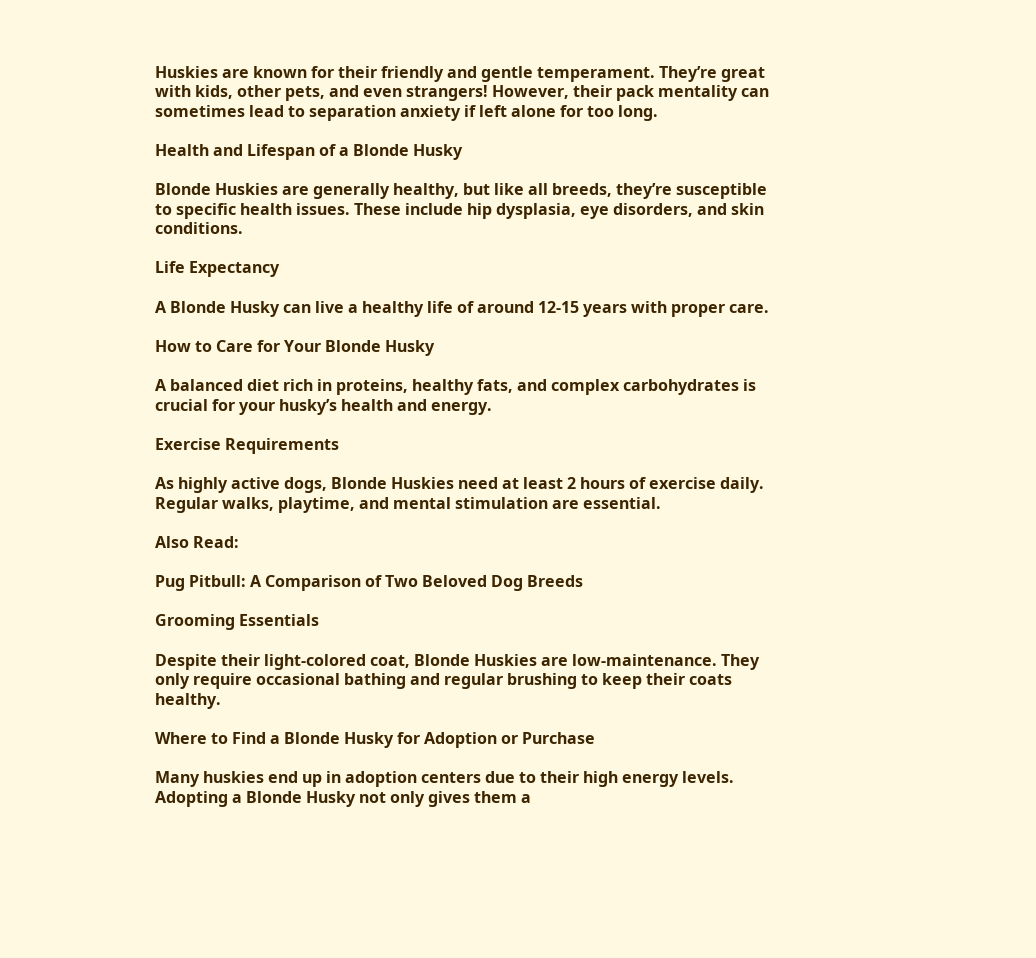Huskies are known for their friendly and gentle temperament. They’re great with kids, other pets, and even strangers! However, their pack mentality can sometimes lead to separation anxiety if left alone for too long.

Health and Lifespan of a Blonde Husky

Blonde Huskies are generally healthy, but like all breeds, they’re susceptible to specific health issues. These include hip dysplasia, eye disorders, and skin conditions.

Life Expectancy

A Blonde Husky can live a healthy life of around 12-15 years with proper care.

How to Care for Your Blonde Husky

A balanced diet rich in proteins, healthy fats, and complex carbohydrates is crucial for your husky’s health and energy.

Exercise Requirements

As highly active dogs, Blonde Huskies need at least 2 hours of exercise daily. Regular walks, playtime, and mental stimulation are essential.

Also Read:

Pug Pitbull: A Comparison of Two Beloved Dog Breeds

Grooming Essentials

Despite their light-colored coat, Blonde Huskies are low-maintenance. They only require occasional bathing and regular brushing to keep their coats healthy.

Where to Find a Blonde Husky for Adoption or Purchase

Many huskies end up in adoption centers due to their high energy levels. Adopting a Blonde Husky not only gives them a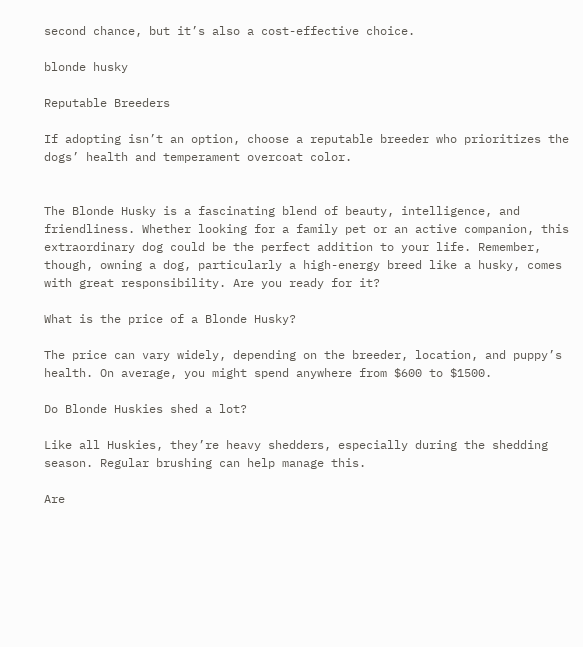second chance, but it’s also a cost-effective choice.

blonde husky

Reputable Breeders

If adopting isn’t an option, choose a reputable breeder who prioritizes the dogs’ health and temperament overcoat color.


The Blonde Husky is a fascinating blend of beauty, intelligence, and friendliness. Whether looking for a family pet or an active companion, this extraordinary dog could be the perfect addition to your life. Remember, though, owning a dog, particularly a high-energy breed like a husky, comes with great responsibility. Are you ready for it?

What is the price of a Blonde Husky?

The price can vary widely, depending on the breeder, location, and puppy’s health. On average, you might spend anywhere from $600 to $1500.

Do Blonde Huskies shed a lot?

Like all Huskies, they’re heavy shedders, especially during the shedding season. Regular brushing can help manage this.

Are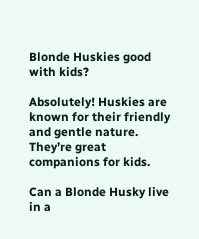Blonde Huskies good with kids?

Absolutely! Huskies are known for their friendly and gentle nature. They’re great companions for kids.

Can a Blonde Husky live in a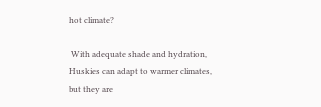hot climate?

 With adequate shade and hydration, Huskies can adapt to warmer climates, but they are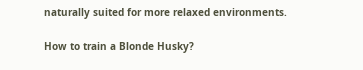naturally suited for more relaxed environments.

How to train a Blonde Husky?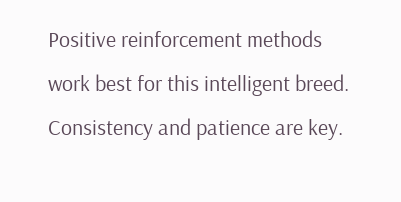Positive reinforcement methods work best for this intelligent breed. Consistency and patience are key.